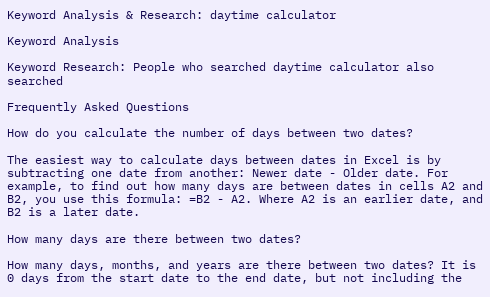Keyword Analysis & Research: daytime calculator

Keyword Analysis

Keyword Research: People who searched daytime calculator also searched

Frequently Asked Questions

How do you calculate the number of days between two dates?

The easiest way to calculate days between dates in Excel is by subtracting one date from another: Newer date - Older date. For example, to find out how many days are between dates in cells A2 and B2, you use this formula: =B2 - A2. Where A2 is an earlier date, and B2 is a later date.

How many days are there between two dates?

How many days, months, and years are there between two dates? It is 0 days from the start date to the end date, but not including the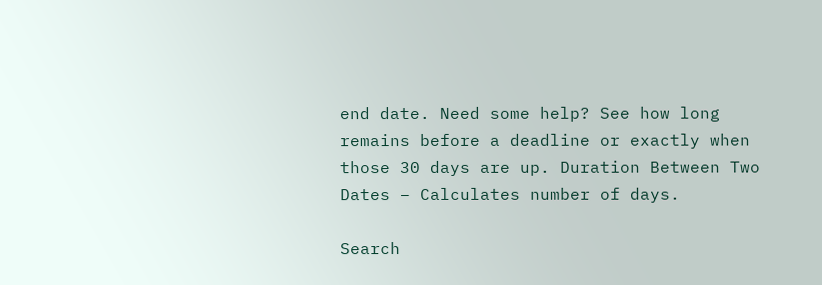end date. Need some help? See how long remains before a deadline or exactly when those 30 days are up. Duration Between Two Dates – Calculates number of days.

Search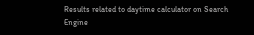Results related to daytime calculator on Search Engine